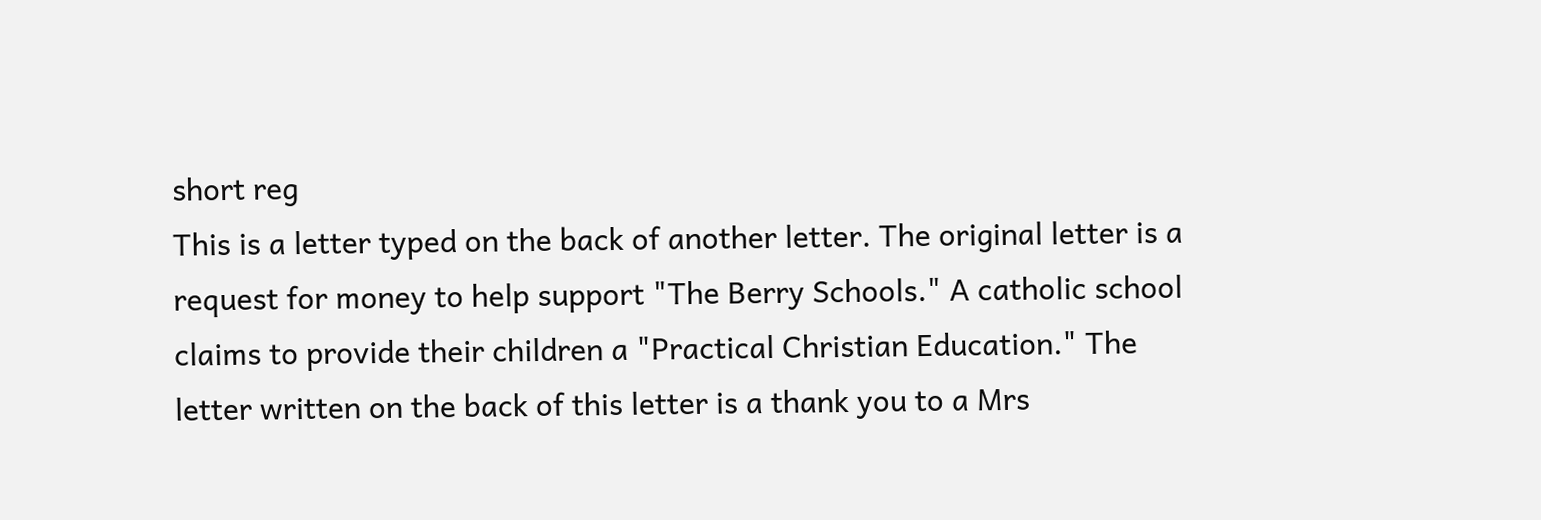short reg
This is a letter typed on the back of another letter. The original letter is a request for money to help support "The Berry Schools." A catholic school claims to provide their children a "Practical Christian Education." The letter written on the back of this letter is a thank you to a Mrs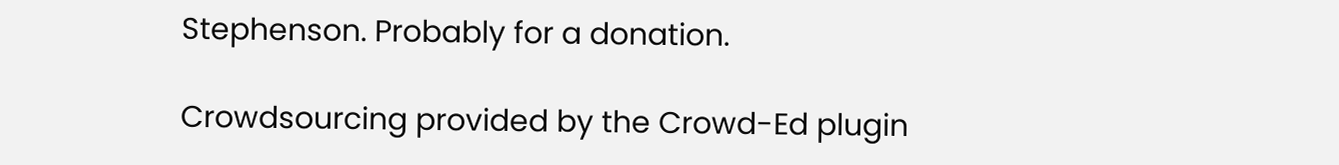Stephenson. Probably for a donation.

Crowdsourcing provided by the Crowd-Ed plugin